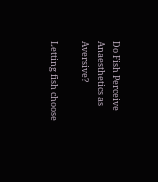Do Fish Perceive Anaesthetics as Aversive?

Letting fish choose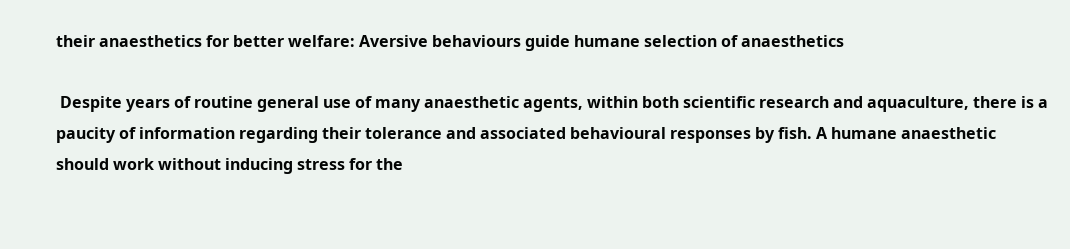their anaesthetics for better welfare: Aversive behaviours guide humane selection of anaesthetics

 Despite years of routine general use of many anaesthetic agents, within both scientific research and aquaculture, there is a paucity of information regarding their tolerance and associated behavioural responses by fish. A humane anaesthetic should work without inducing stress for the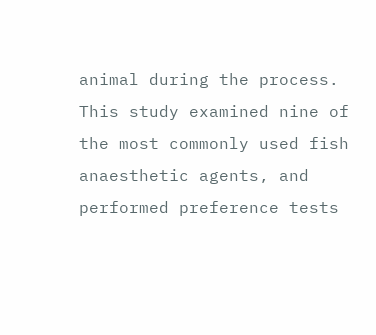animal during the process. This study examined nine of the most commonly used fish anaesthetic agents, and performed preference tests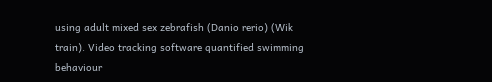using adult mixed sex zebrafish (Danio rerio) (Wik train). Video tracking software quantified swimming behaviour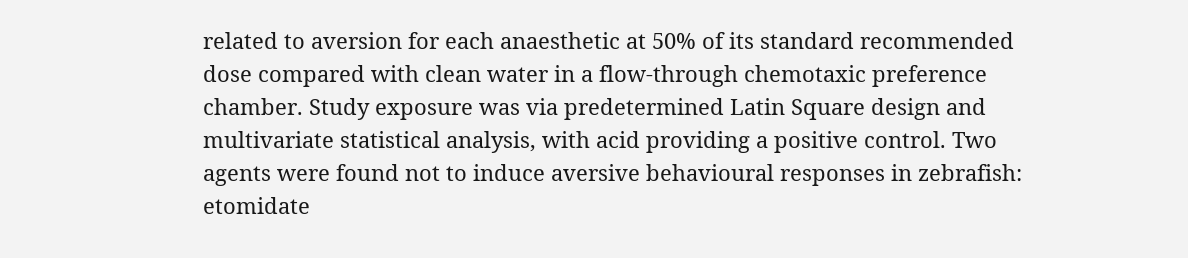related to aversion for each anaesthetic at 50% of its standard recommended dose compared with clean water in a flow-through chemotaxic preference chamber. Study exposure was via predetermined Latin Square design and multivariate statistical analysis, with acid providing a positive control. Two agents were found not to induce aversive behavioural responses in zebrafish: etomidate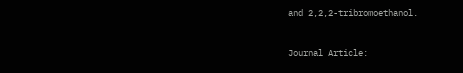and 2,2,2-tribromoethanol.


Journal Article: